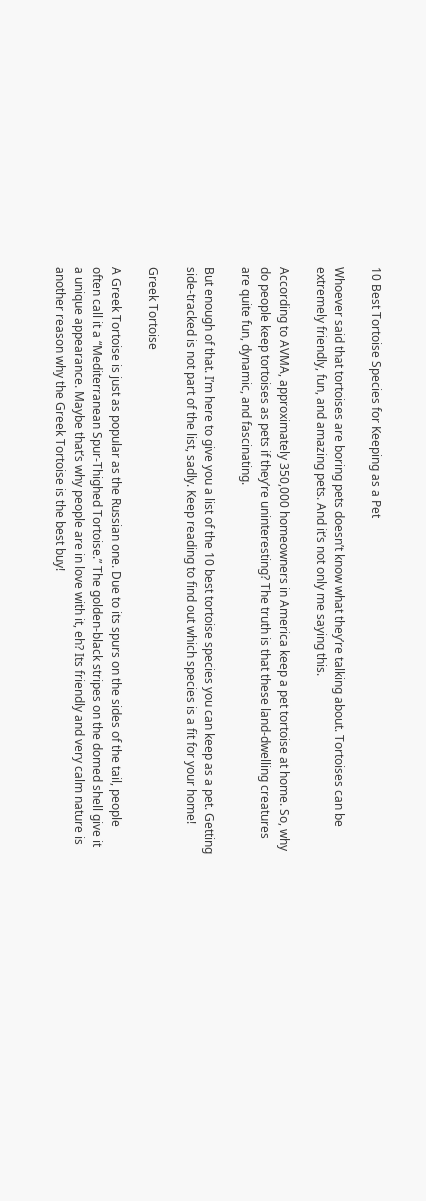10 Best Tortoise Species for Keeping as a Pet

Whoever said that tortoises are boring pets doesn’t know what they’re talking about. Tortoises can be extremely friendly, fun, and amazing pets. And it’s not only me saying this.

According to AVMA, approximately 350,000 homeowners in America keep a pet tortoise at home. So, why do people keep tortoises as pets if they’re uninteresting? The truth is that these land-dwelling creatures are quite fun, dynamic, and fascinating.

But enough of that. I’m here to give you a list of the 10 best tortoise species you can keep as a pet. Getting side-tracked is not part of the list, sadly. Keep reading to find out which species is a fit for your home!

Greek Tortoise

A Greek Tortoise is just as popular as the Russian one. Due to its spurs on the sides of the tail, people often call it a “Mediterranean Spur-Thighed Tortoise.” The golden-black stripes on the domed shell give it a unique appearance. Maybe that’s why people are in love with it, eh? Its friendly and very calm nature is another reason why the Greek Tortoise is the best buy!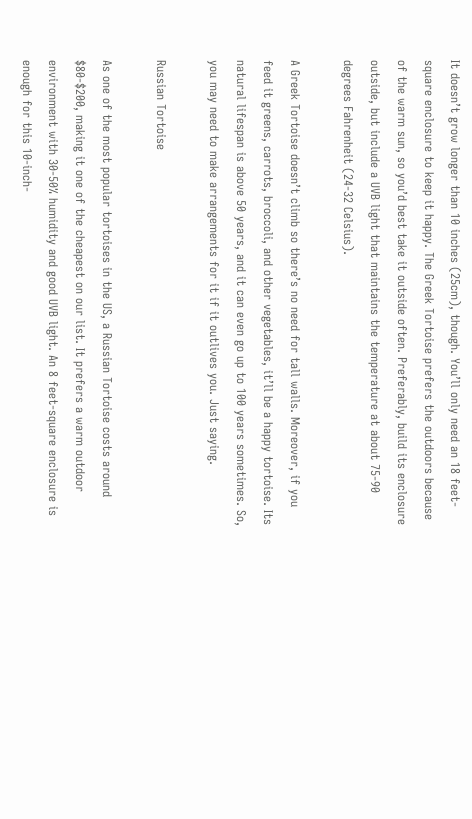It doesn’t grow longer than 10 inches (25cm), though. You’ll only need an 18 feet-square enclosure to keep it happy. The Greek Tortoise prefers the outdoors because of the warm sun, so you’d best take it outside often. Preferably, build its enclosure outside, but include a UVB light that maintains the temperature at about 75-90 degrees Fahrenheit (24-32 Celsius).

A Greek Tortoise doesn’t climb so there’s no need for tall walls. Moreover, if you feed it greens, carrots, broccoli, and other vegetables, it’ll be a happy tortoise. Its natural lifespan is above 50 years, and it can even go up to 100 years sometimes. So, you may need to make arrangements for it if it outlives you. Just saying.

Russian Tortoise

As one of the most popular tortoises in the US, a Russian Tortoise costs around $80-$200, making it one of the cheapest on our list. It prefers a warm outdoor environment with 30-50% humidity and good UVB light. An 8 feet-square enclosure is enough for this 10-inch-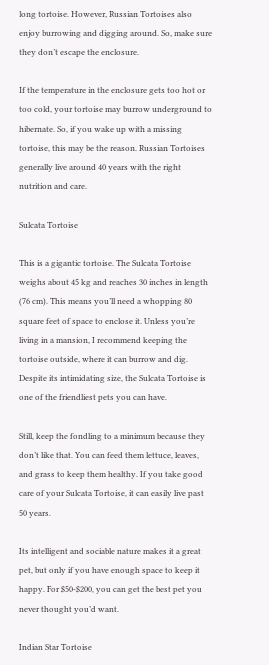long tortoise. However, Russian Tortoises also enjoy burrowing and digging around. So, make sure they don’t escape the enclosure.

If the temperature in the enclosure gets too hot or too cold, your tortoise may burrow underground to hibernate. So, if you wake up with a missing tortoise, this may be the reason. Russian Tortoises generally live around 40 years with the right nutrition and care.

Sulcata Tortoise

This is a gigantic tortoise. The Sulcata Tortoise weighs about 45 kg and reaches 30 inches in length (76 cm). This means you’ll need a whopping 80 square feet of space to enclose it. Unless you’re living in a mansion, I recommend keeping the tortoise outside, where it can burrow and dig. Despite its intimidating size, the Sulcata Tortoise is one of the friendliest pets you can have.

Still, keep the fondling to a minimum because they don’t like that. You can feed them lettuce, leaves, and grass to keep them healthy. If you take good care of your Sulcata Tortoise, it can easily live past 50 years.

Its intelligent and sociable nature makes it a great pet, but only if you have enough space to keep it happy. For $50-$200, you can get the best pet you never thought you’d want.

Indian Star Tortoise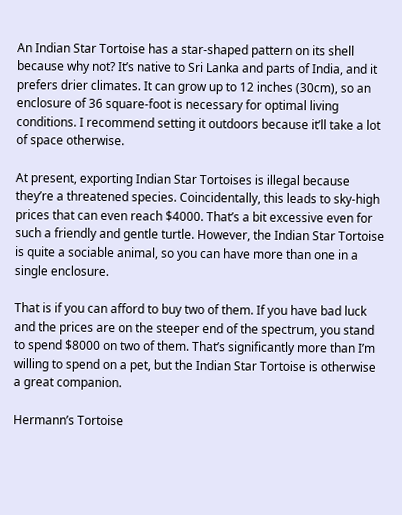An Indian Star Tortoise has a star-shaped pattern on its shell because why not? It’s native to Sri Lanka and parts of India, and it prefers drier climates. It can grow up to 12 inches (30cm), so an enclosure of 36 square-foot is necessary for optimal living conditions. I recommend setting it outdoors because it’ll take a lot of space otherwise.

At present, exporting Indian Star Tortoises is illegal because they’re a threatened species. Coincidentally, this leads to sky-high prices that can even reach $4000. That’s a bit excessive even for such a friendly and gentle turtle. However, the Indian Star Tortoise is quite a sociable animal, so you can have more than one in a single enclosure.

That is if you can afford to buy two of them. If you have bad luck and the prices are on the steeper end of the spectrum, you stand to spend $8000 on two of them. That’s significantly more than I’m willing to spend on a pet, but the Indian Star Tortoise is otherwise a great companion.

Hermann’s Tortoise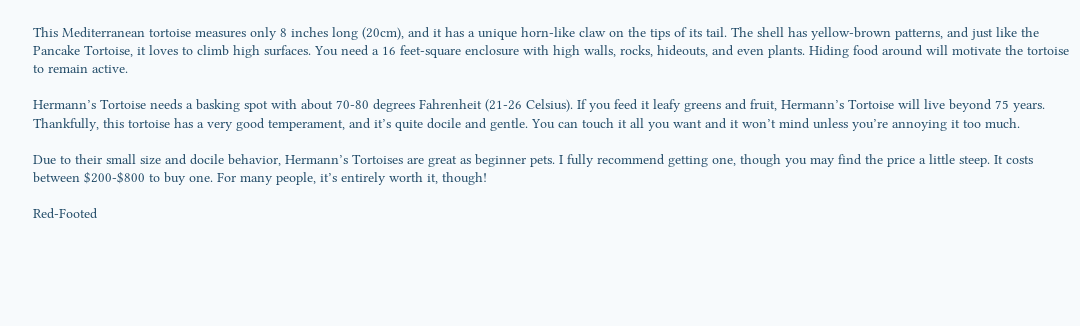This Mediterranean tortoise measures only 8 inches long (20cm), and it has a unique horn-like claw on the tips of its tail. The shell has yellow-brown patterns, and just like the Pancake Tortoise, it loves to climb high surfaces. You need a 16 feet-square enclosure with high walls, rocks, hideouts, and even plants. Hiding food around will motivate the tortoise to remain active.

Hermann’s Tortoise needs a basking spot with about 70-80 degrees Fahrenheit (21-26 Celsius). If you feed it leafy greens and fruit, Hermann’s Tortoise will live beyond 75 years. Thankfully, this tortoise has a very good temperament, and it’s quite docile and gentle. You can touch it all you want and it won’t mind unless you’re annoying it too much.

Due to their small size and docile behavior, Hermann’s Tortoises are great as beginner pets. I fully recommend getting one, though you may find the price a little steep. It costs between $200-$800 to buy one. For many people, it’s entirely worth it, though!

Red-Footed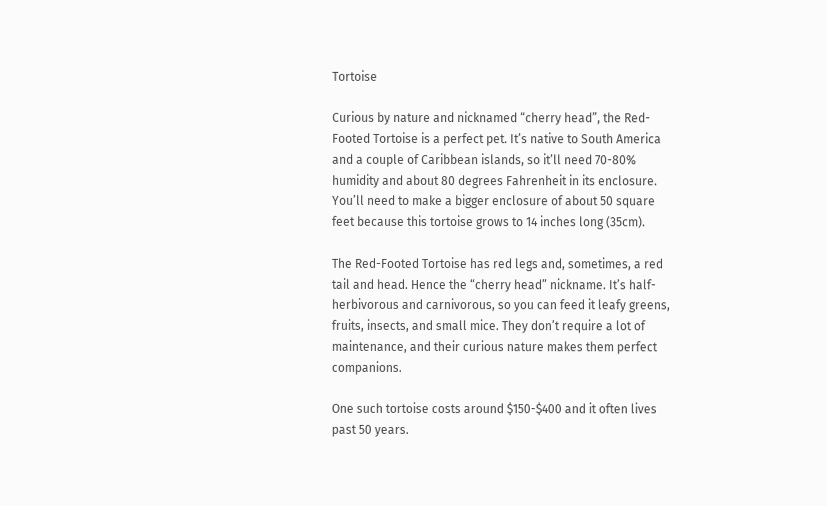Tortoise

Curious by nature and nicknamed “cherry head”, the Red-Footed Tortoise is a perfect pet. It’s native to South America and a couple of Caribbean islands, so it’ll need 70-80% humidity and about 80 degrees Fahrenheit in its enclosure. You’ll need to make a bigger enclosure of about 50 square feet because this tortoise grows to 14 inches long (35cm).

The Red-Footed Tortoise has red legs and, sometimes, a red tail and head. Hence the “cherry head” nickname. It’s half-herbivorous and carnivorous, so you can feed it leafy greens, fruits, insects, and small mice. They don’t require a lot of maintenance, and their curious nature makes them perfect companions.

One such tortoise costs around $150-$400 and it often lives past 50 years.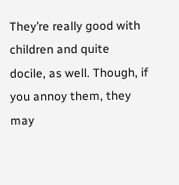They’re really good with children and quite docile, as well. Though, if you annoy them, they may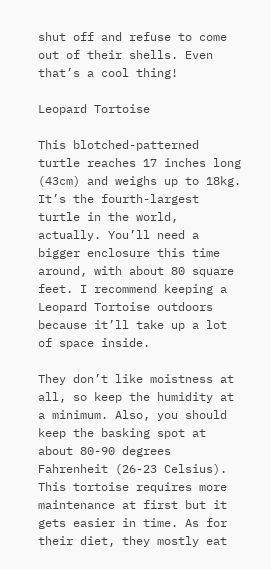shut off and refuse to come out of their shells. Even that’s a cool thing!

Leopard Tortoise

This blotched-patterned turtle reaches 17 inches long (43cm) and weighs up to 18kg. It’s the fourth-largest turtle in the world, actually. You’ll need a bigger enclosure this time around, with about 80 square feet. I recommend keeping a Leopard Tortoise outdoors because it’ll take up a lot of space inside.

They don’t like moistness at all, so keep the humidity at a minimum. Also, you should keep the basking spot at about 80-90 degrees Fahrenheit (26-23 Celsius). This tortoise requires more maintenance at first but it gets easier in time. As for their diet, they mostly eat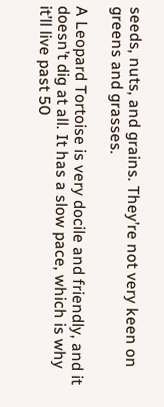seeds, nuts, and grains. They’re not very keen on greens and grasses.

A Leopard Tortoise is very docile and friendly, and it doesn’t dig at all. It has a slow pace, which is why it’ll live past 50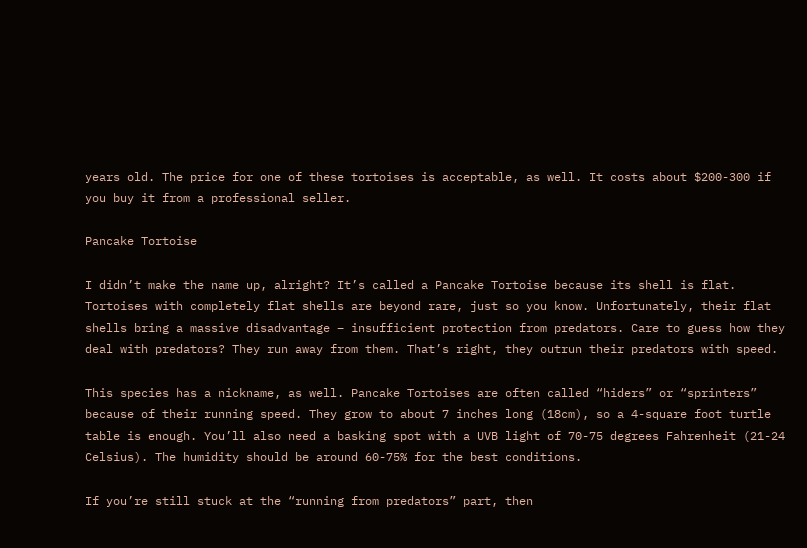years old. The price for one of these tortoises is acceptable, as well. It costs about $200-300 if you buy it from a professional seller.

Pancake Tortoise

I didn’t make the name up, alright? It’s called a Pancake Tortoise because its shell is flat. Tortoises with completely flat shells are beyond rare, just so you know. Unfortunately, their flat shells bring a massive disadvantage – insufficient protection from predators. Care to guess how they deal with predators? They run away from them. That’s right, they outrun their predators with speed.

This species has a nickname, as well. Pancake Tortoises are often called “hiders” or “sprinters” because of their running speed. They grow to about 7 inches long (18cm), so a 4-square foot turtle table is enough. You’ll also need a basking spot with a UVB light of 70-75 degrees Fahrenheit (21-24 Celsius). The humidity should be around 60-75% for the best conditions.

If you’re still stuck at the “running from predators” part, then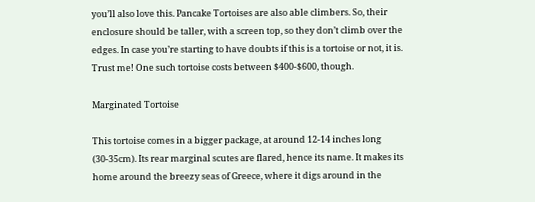you’ll also love this. Pancake Tortoises are also able climbers. So, their enclosure should be taller, with a screen top, so they don’t climb over the edges. In case you’re starting to have doubts if this is a tortoise or not, it is. Trust me! One such tortoise costs between $400-$600, though.

Marginated Tortoise

This tortoise comes in a bigger package, at around 12-14 inches long (30-35cm). Its rear marginal scutes are flared, hence its name. It makes its home around the breezy seas of Greece, where it digs around in the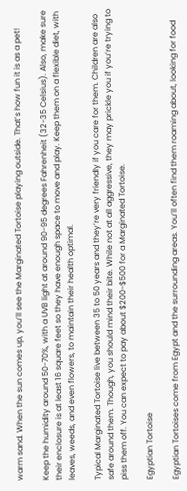warm sand. When the sun comes up, you’ll see the Marginated Tortoise playing outside. That’s how fun it is as a pet!

Keep the humidity around 50-70%, with a UVB light at around 90-95 degrees Fahrenheit (32-35 Celsius). Also, make sure their enclosure is at least 16 square feet so they have enough space to move and play. Keep them on a flexible diet, with leaves, weeds, and even flowers, to maintain their health optimal.

Typical Marginated Tortoise live between 35 to 50 years and they’re very friendly if you care for them. Children are also safe around them. Though, you should mind their bite. While not at all aggressive, they may prickle you if you’re trying to piss them off. You can expect to pay about $200-$500 for a Marginated Tortoise.

Egyptian Tortoise

Egyptian Tortoises come from Egypt and the surrounding areas. You’ll often find them roaming about, looking for food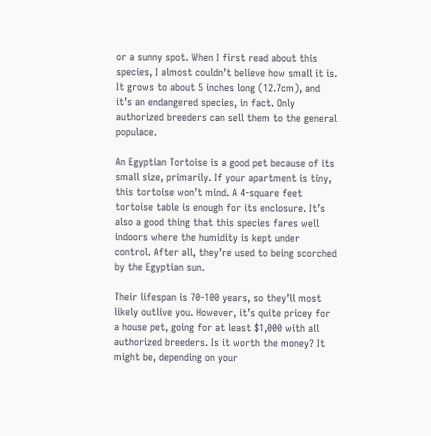or a sunny spot. When I first read about this species, I almost couldn’t believe how small it is. It grows to about 5 inches long (12.7cm), and it’s an endangered species, in fact. Only authorized breeders can sell them to the general populace.

An Egyptian Tortoise is a good pet because of its small size, primarily. If your apartment is tiny, this tortoise won’t mind. A 4-square feet tortoise table is enough for its enclosure. It’s also a good thing that this species fares well indoors where the humidity is kept under control. After all, they’re used to being scorched by the Egyptian sun.

Their lifespan is 70-100 years, so they’ll most likely outlive you. However, it’s quite pricey for a house pet, going for at least $1,000 with all authorized breeders. Is it worth the money? It might be, depending on your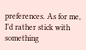preferences. As for me, I’d rather stick with something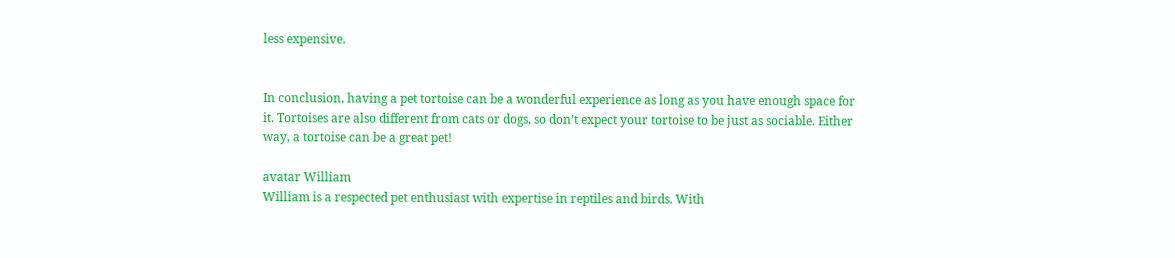less expensive.


In conclusion, having a pet tortoise can be a wonderful experience as long as you have enough space for it. Tortoises are also different from cats or dogs, so don’t expect your tortoise to be just as sociable. Either way, a tortoise can be a great pet!

avatar William
William is a respected pet enthusiast with expertise in reptiles and birds. With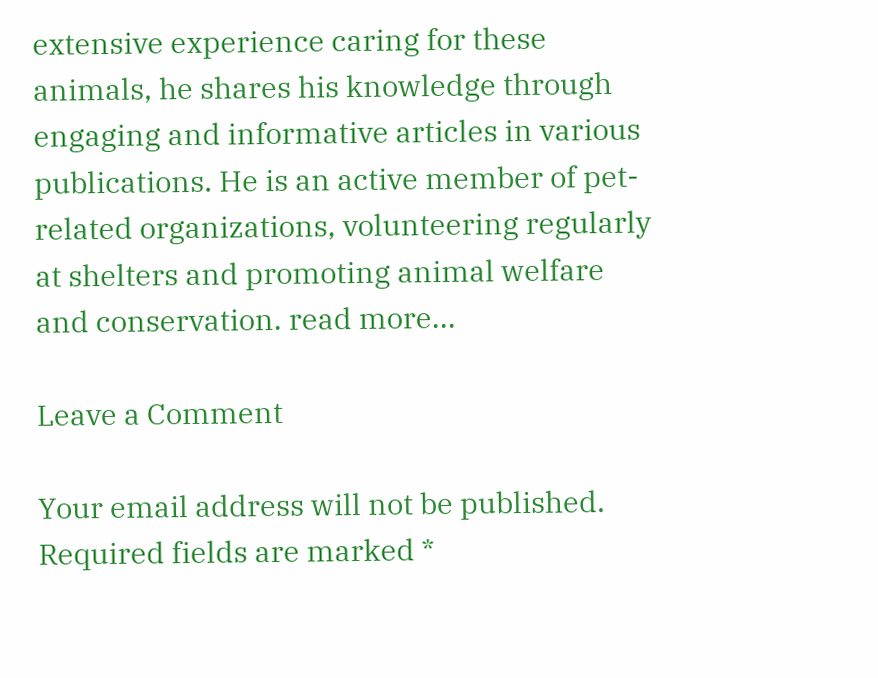extensive experience caring for these animals, he shares his knowledge through engaging and informative articles in various publications. He is an active member of pet-related organizations, volunteering regularly at shelters and promoting animal welfare and conservation. read more...

Leave a Comment

Your email address will not be published. Required fields are marked *